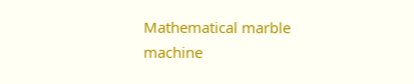Mathematical marble machine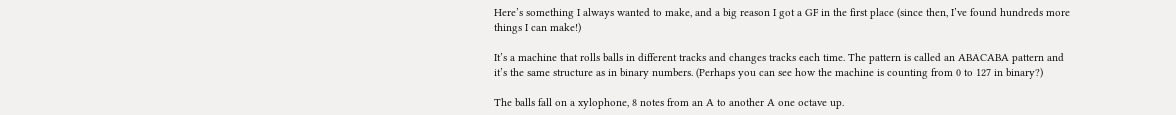Here’s something I always wanted to make, and a big reason I got a GF in the first place (since then, I’ve found hundreds more things I can make!)

It’s a machine that rolls balls in different tracks and changes tracks each time. The pattern is called an ABACABA pattern and it’s the same structure as in binary numbers. (Perhaps you can see how the machine is counting from 0 to 127 in binary?)

The balls fall on a xylophone, 8 notes from an A to another A one octave up.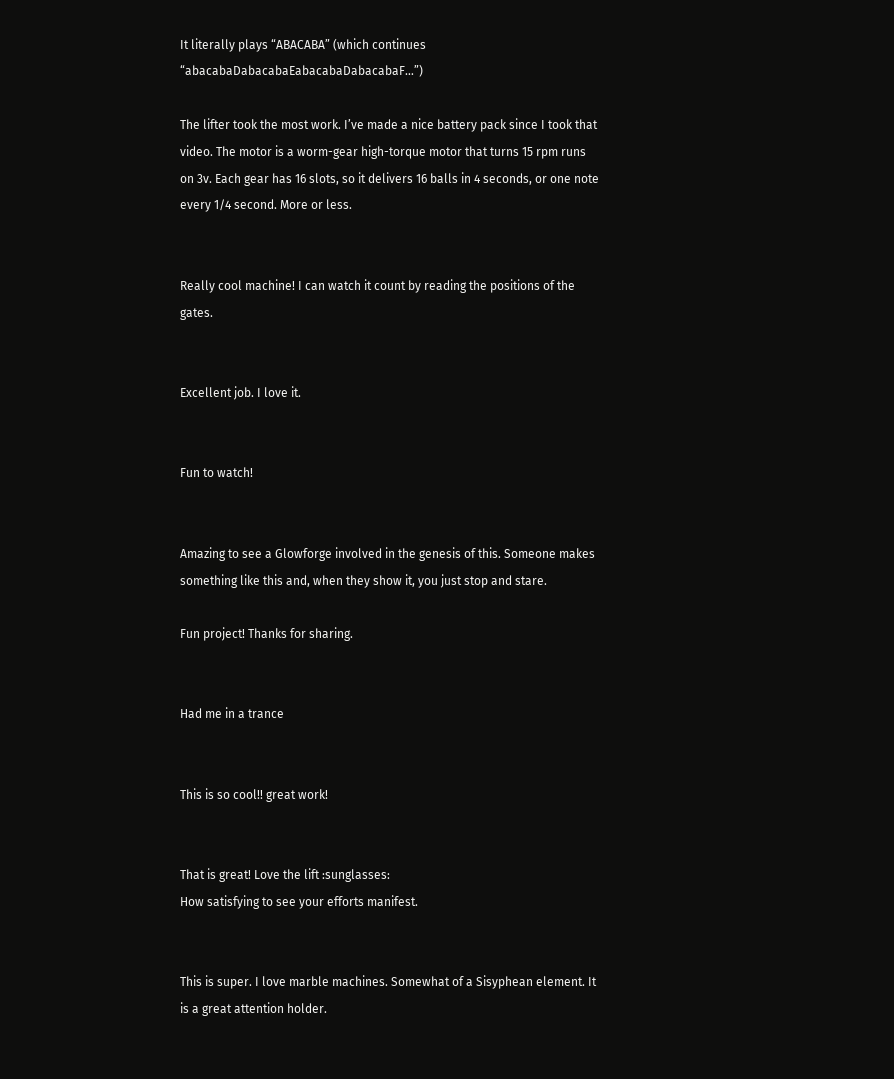It literally plays “ABACABA” (which continues “abacabaDabacabaEabacabaDabacabaF…”)

The lifter took the most work. I’ve made a nice battery pack since I took that video. The motor is a worm-gear high-torque motor that turns 15 rpm runs on 3v. Each gear has 16 slots, so it delivers 16 balls in 4 seconds, or one note every 1/4 second. More or less.


Really cool machine! I can watch it count by reading the positions of the gates.


Excellent job. I love it.


Fun to watch!


Amazing to see a Glowforge involved in the genesis of this. Someone makes something like this and, when they show it, you just stop and stare.

Fun project! Thanks for sharing.


Had me in a trance


This is so cool!! great work!


That is great! Love the lift :sunglasses:
How satisfying to see your efforts manifest.


This is super. I love marble machines. Somewhat of a Sisyphean element. It is a great attention holder.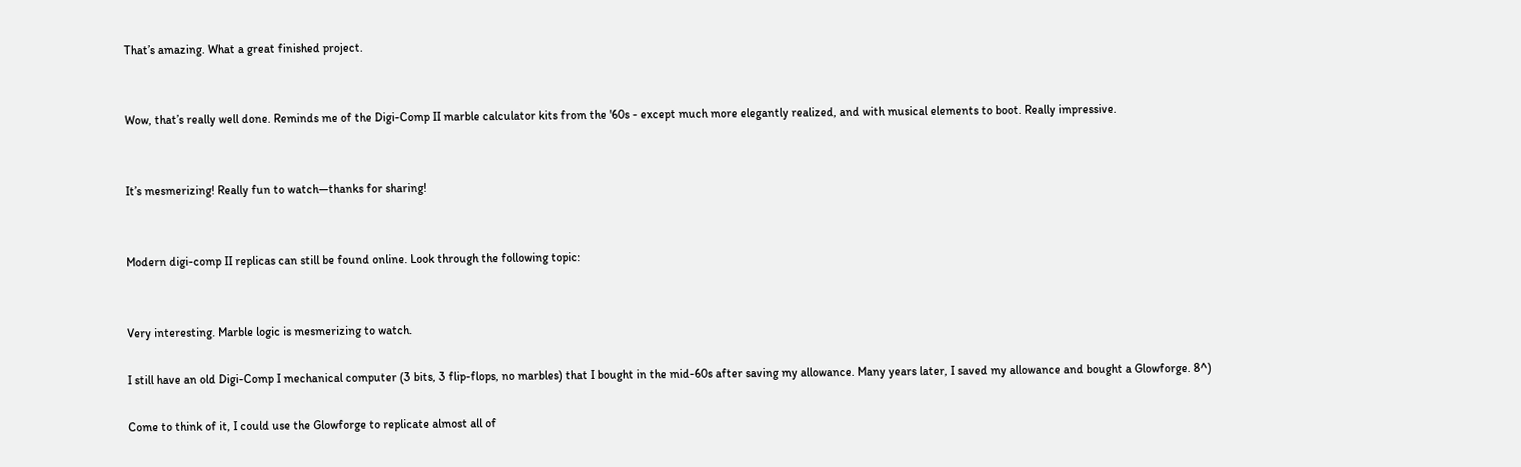That’s amazing. What a great finished project.


Wow, that’s really well done. Reminds me of the Digi-Comp II marble calculator kits from the '60s - except much more elegantly realized, and with musical elements to boot. Really impressive.


It’s mesmerizing! Really fun to watch—thanks for sharing!


Modern digi-comp II replicas can still be found online. Look through the following topic:


Very interesting. Marble logic is mesmerizing to watch.

I still have an old Digi-Comp I mechanical computer (3 bits, 3 flip-flops, no marbles) that I bought in the mid-60s after saving my allowance. Many years later, I saved my allowance and bought a Glowforge. 8^)

Come to think of it, I could use the Glowforge to replicate almost all of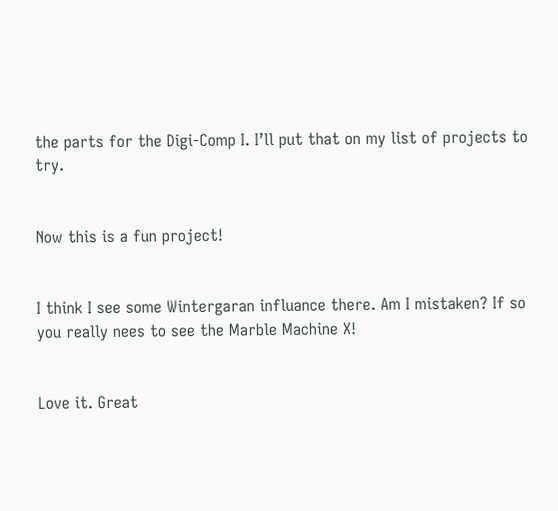the parts for the Digi-Comp I. I’ll put that on my list of projects to try.


Now this is a fun project!


I think I see some Wintergaran influance there. Am I mistaken? If so you really nees to see the Marble Machine X!


Love it. Great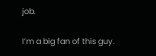job.

I’m a big fan of this guy.